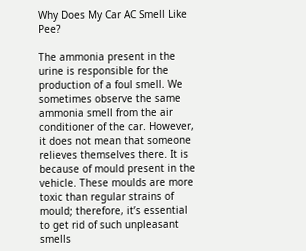Why Does My Car AC Smell Like Pee?

The ammonia present in the urine is responsible for the production of a foul smell. We sometimes observe the same ammonia smell from the air conditioner of the car. However, it does not mean that someone relieves themselves there. It is because of mould present in the vehicle. These moulds are more toxic than regular strains of mould; therefore, it’s essential to get rid of such unpleasant smells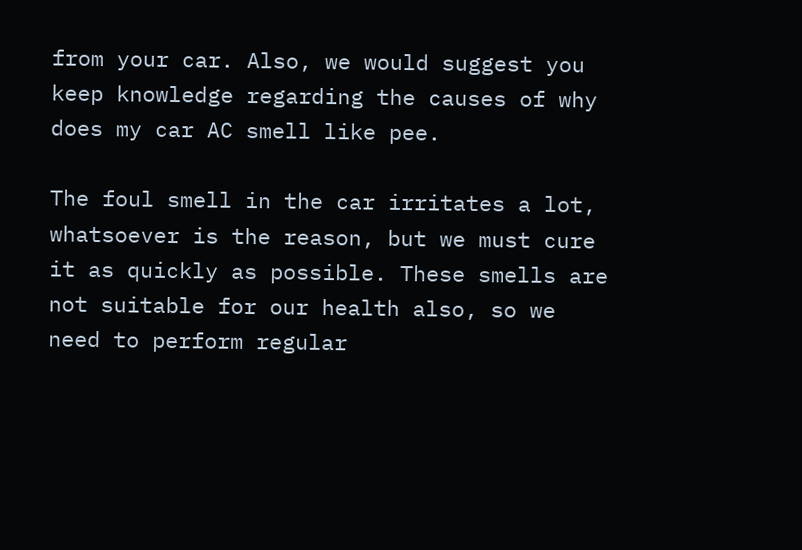from your car. Also, we would suggest you keep knowledge regarding the causes of why does my car AC smell like pee.

The foul smell in the car irritates a lot, whatsoever is the reason, but we must cure it as quickly as possible. These smells are not suitable for our health also, so we need to perform regular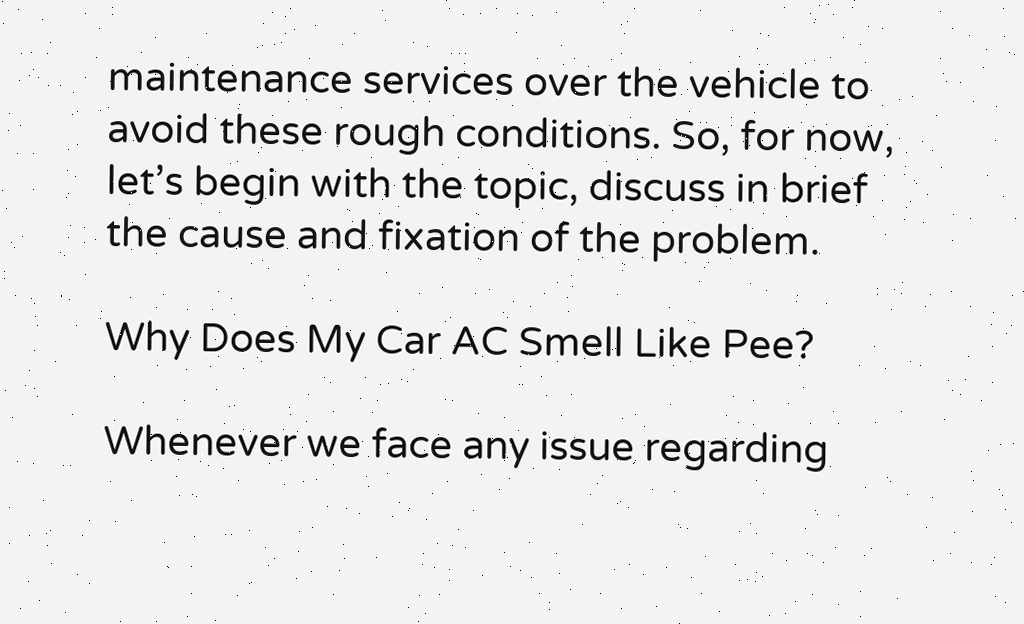maintenance services over the vehicle to avoid these rough conditions. So, for now, let’s begin with the topic, discuss in brief the cause and fixation of the problem.

Why Does My Car AC Smell Like Pee?

Whenever we face any issue regarding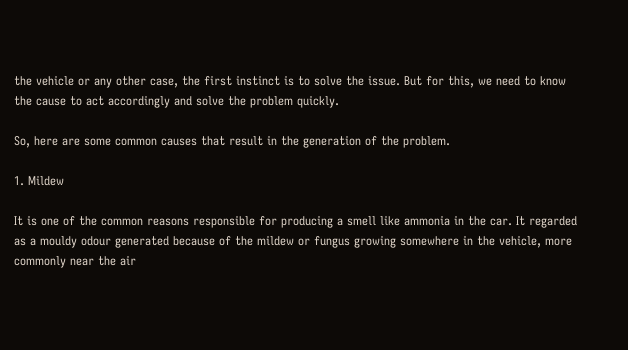the vehicle or any other case, the first instinct is to solve the issue. But for this, we need to know the cause to act accordingly and solve the problem quickly.

So, here are some common causes that result in the generation of the problem.

1. Mildew

It is one of the common reasons responsible for producing a smell like ammonia in the car. It regarded as a mouldy odour generated because of the mildew or fungus growing somewhere in the vehicle, more commonly near the air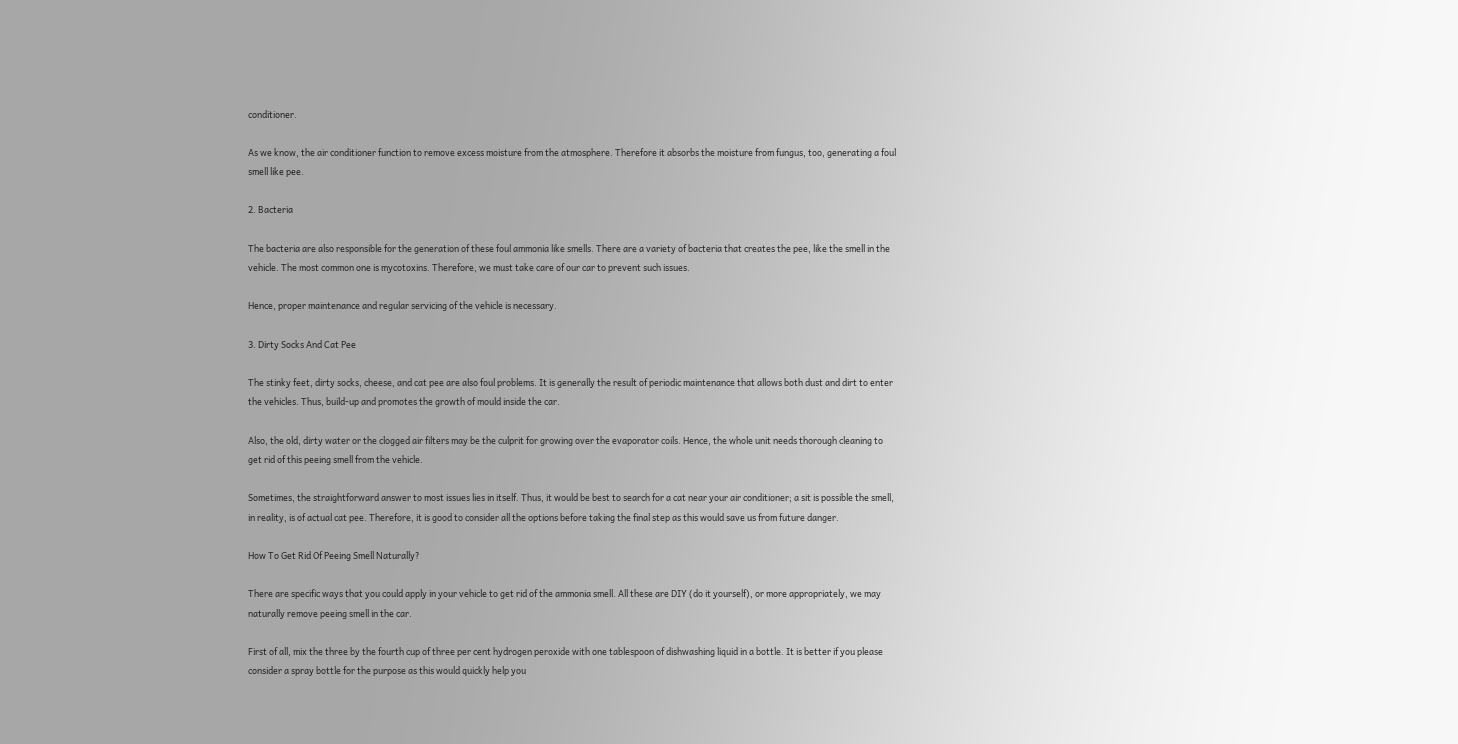conditioner.

As we know, the air conditioner function to remove excess moisture from the atmosphere. Therefore it absorbs the moisture from fungus, too, generating a foul smell like pee.

2. Bacteria

The bacteria are also responsible for the generation of these foul ammonia like smells. There are a variety of bacteria that creates the pee, like the smell in the vehicle. The most common one is mycotoxins. Therefore, we must take care of our car to prevent such issues.

Hence, proper maintenance and regular servicing of the vehicle is necessary.

3. Dirty Socks And Cat Pee

The stinky feet, dirty socks, cheese, and cat pee are also foul problems. It is generally the result of periodic maintenance that allows both dust and dirt to enter the vehicles. Thus, build-up and promotes the growth of mould inside the car.

Also, the old, dirty water or the clogged air filters may be the culprit for growing over the evaporator coils. Hence, the whole unit needs thorough cleaning to get rid of this peeing smell from the vehicle.

Sometimes, the straightforward answer to most issues lies in itself. Thus, it would be best to search for a cat near your air conditioner; a sit is possible the smell, in reality, is of actual cat pee. Therefore, it is good to consider all the options before taking the final step as this would save us from future danger.

How To Get Rid Of Peeing Smell Naturally?

There are specific ways that you could apply in your vehicle to get rid of the ammonia smell. All these are DIY (do it yourself), or more appropriately, we may naturally remove peeing smell in the car.

First of all, mix the three by the fourth cup of three per cent hydrogen peroxide with one tablespoon of dishwashing liquid in a bottle. It is better if you please consider a spray bottle for the purpose as this would quickly help you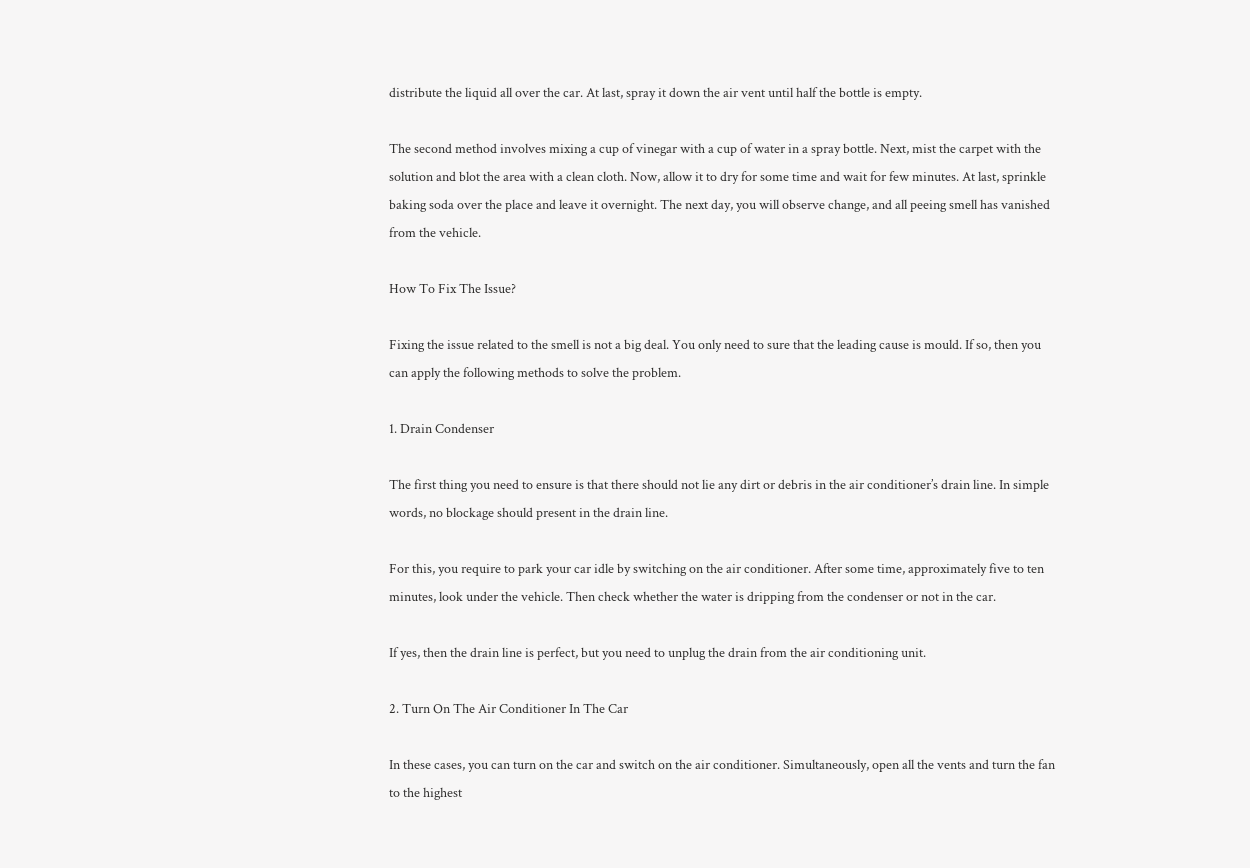distribute the liquid all over the car. At last, spray it down the air vent until half the bottle is empty.

The second method involves mixing a cup of vinegar with a cup of water in a spray bottle. Next, mist the carpet with the solution and blot the area with a clean cloth. Now, allow it to dry for some time and wait for few minutes. At last, sprinkle baking soda over the place and leave it overnight. The next day, you will observe change, and all peeing smell has vanished from the vehicle.

How To Fix The Issue?

Fixing the issue related to the smell is not a big deal. You only need to sure that the leading cause is mould. If so, then you can apply the following methods to solve the problem.

1. Drain Condenser

The first thing you need to ensure is that there should not lie any dirt or debris in the air conditioner’s drain line. In simple words, no blockage should present in the drain line.

For this, you require to park your car idle by switching on the air conditioner. After some time, approximately five to ten minutes, look under the vehicle. Then check whether the water is dripping from the condenser or not in the car.

If yes, then the drain line is perfect, but you need to unplug the drain from the air conditioning unit.

2. Turn On The Air Conditioner In The Car

In these cases, you can turn on the car and switch on the air conditioner. Simultaneously, open all the vents and turn the fan to the highest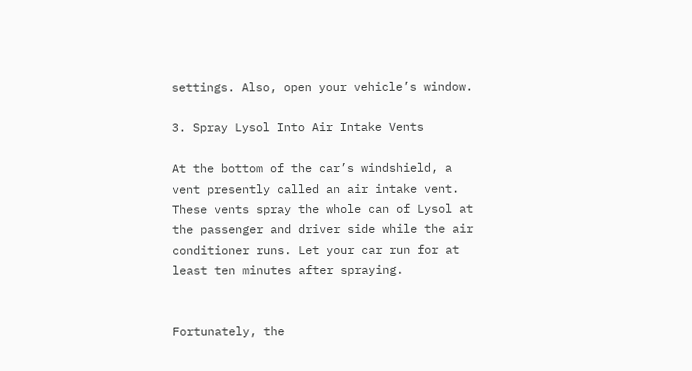settings. Also, open your vehicle’s window.

3. Spray Lysol Into Air Intake Vents

At the bottom of the car’s windshield, a vent presently called an air intake vent. These vents spray the whole can of Lysol at the passenger and driver side while the air conditioner runs. Let your car run for at least ten minutes after spraying.


Fortunately, the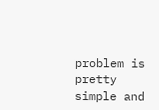problem is pretty simple and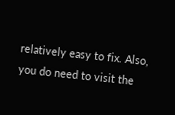relatively easy to fix. Also, you do need to visit the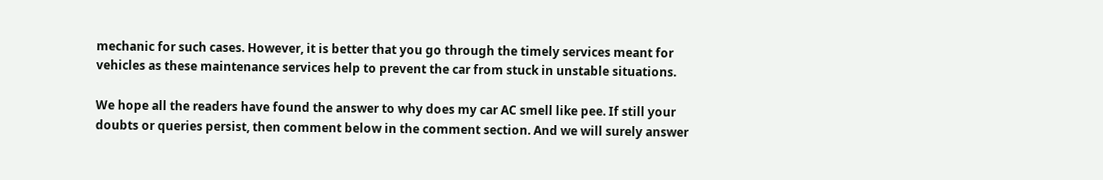mechanic for such cases. However, it is better that you go through the timely services meant for vehicles as these maintenance services help to prevent the car from stuck in unstable situations.

We hope all the readers have found the answer to why does my car AC smell like pee. If still your doubts or queries persist, then comment below in the comment section. And we will surely answer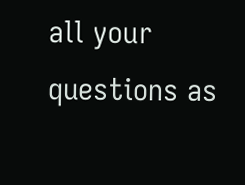all your questions as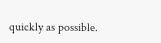quickly as possible.